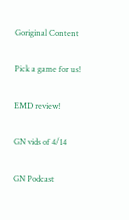Goriginal Content

Pick a game for us!

EMD review!

GN vids of 4/14

GN Podcast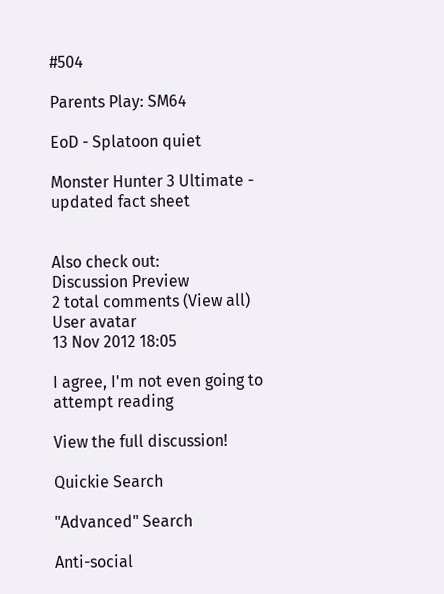#504

Parents Play: SM64

EoD - Splatoon quiet

Monster Hunter 3 Ultimate - updated fact sheet


Also check out:
Discussion Preview
2 total comments (View all)
User avatar
13 Nov 2012 18:05

I agree, I'm not even going to attempt reading

View the full discussion!

Quickie Search

"Advanced" Search

Anti-social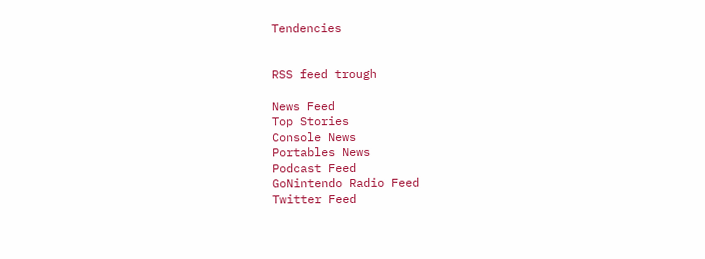Tendencies


RSS feed trough

News Feed
Top Stories
Console News
Portables News
Podcast Feed
GoNintendo Radio Feed
Twitter Feed